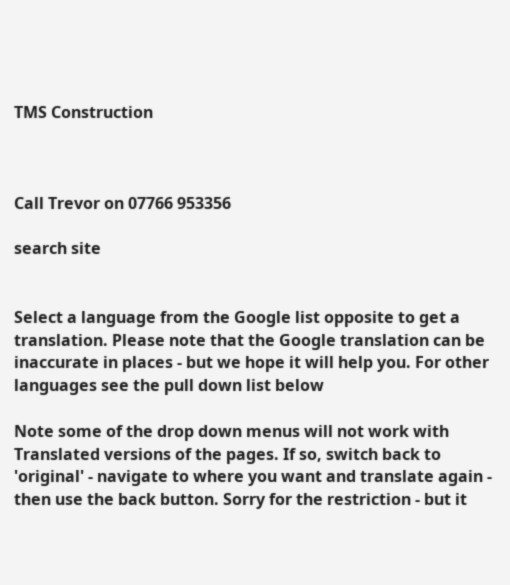TMS Construction



Call Trevor on 07766 953356

search site


Select a language from the Google list opposite to get a translation. Please note that the Google translation can be inaccurate in places - but we hope it will help you. For other languages see the pull down list below

Note some of the drop down menus will not work with Translated versions of the pages. If so, switch back to 'original' - navigate to where you want and translate again - then use the back button. Sorry for the restriction - but it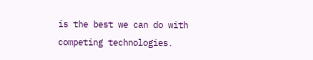is the best we can do with competing technologies.